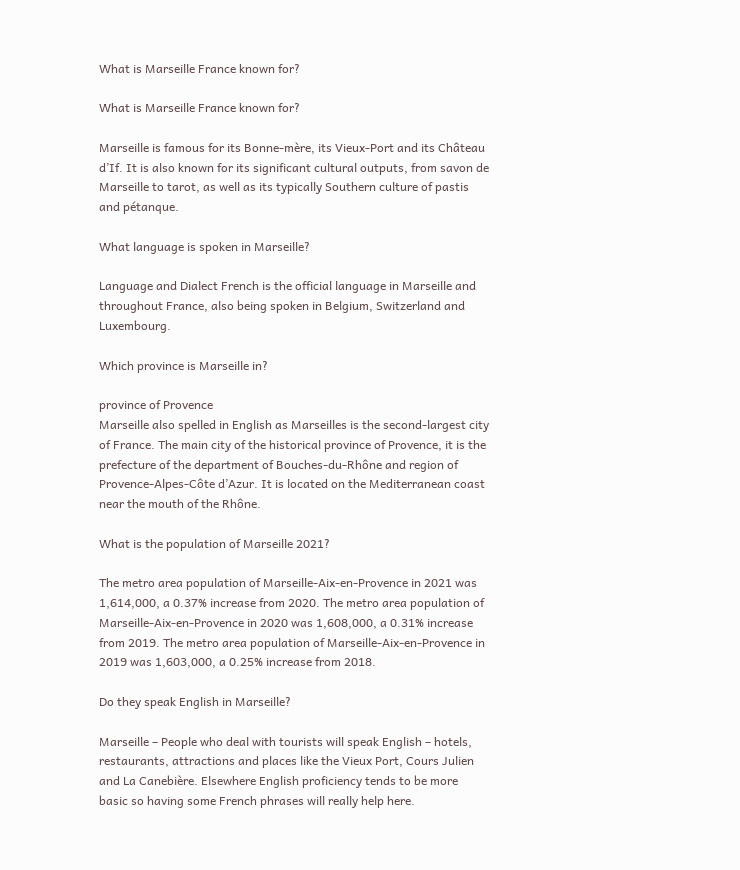What is Marseille France known for?

What is Marseille France known for?

Marseille is famous for its Bonne-mère, its Vieux-Port and its Château d’If. It is also known for its significant cultural outputs, from savon de Marseille to tarot, as well as its typically Southern culture of pastis and pétanque.

What language is spoken in Marseille?

Language and Dialect French is the official language in Marseille and throughout France, also being spoken in Belgium, Switzerland and Luxembourg.

Which province is Marseille in?

province of Provence
Marseille also spelled in English as Marseilles is the second-largest city of France. The main city of the historical province of Provence, it is the prefecture of the department of Bouches-du-Rhône and region of Provence-Alpes-Côte d’Azur. It is located on the Mediterranean coast near the mouth of the Rhône.

What is the population of Marseille 2021?

The metro area population of Marseille-Aix-en-Provence in 2021 was 1,614,000, a 0.37% increase from 2020. The metro area population of Marseille-Aix-en-Provence in 2020 was 1,608,000, a 0.31% increase from 2019. The metro area population of Marseille-Aix-en-Provence in 2019 was 1,603,000, a 0.25% increase from 2018.

Do they speak English in Marseille?

Marseille – People who deal with tourists will speak English – hotels, restaurants, attractions and places like the Vieux Port, Cours Julien and La Canebière. Elsewhere English proficiency tends to be more basic so having some French phrases will really help here.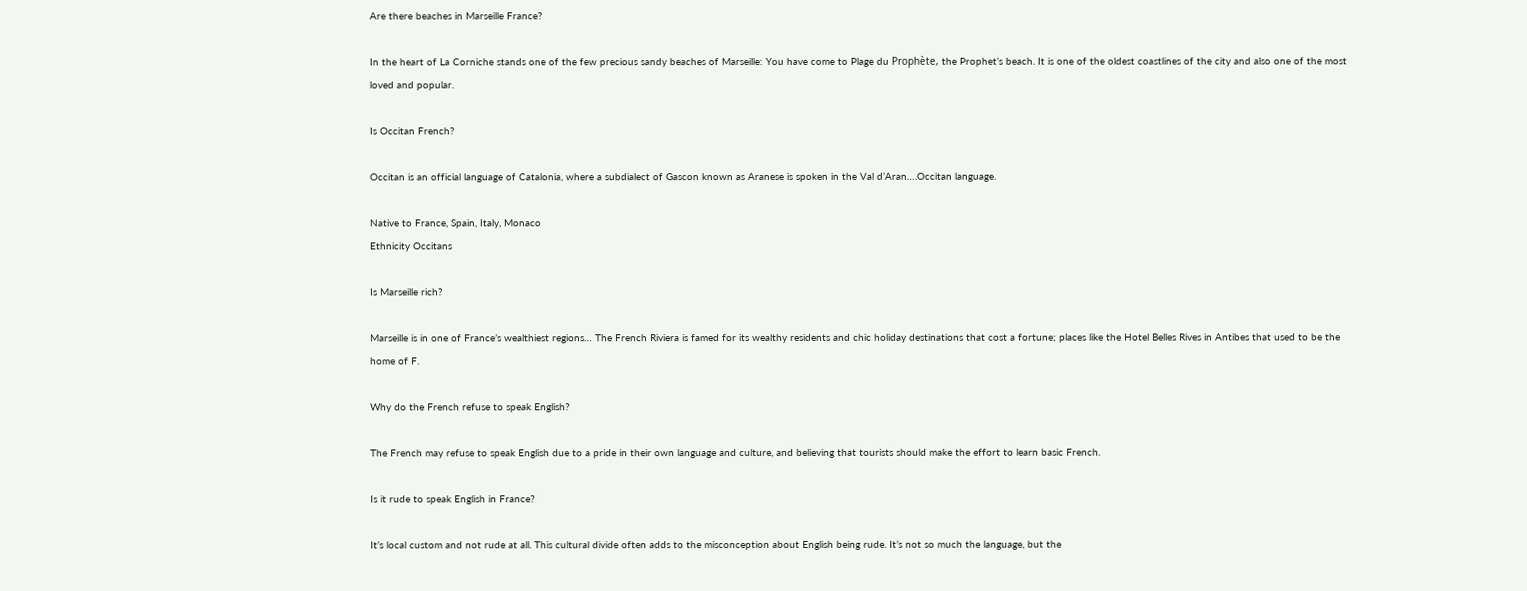Are there beaches in Marseille France?

In the heart of La Corniche stands one of the few precious sandy beaches of Marseille: You have come to Plage du Prophète, the Prophet’s beach. It is one of the oldest coastlines of the city and also one of the most loved and popular.

Is Occitan French?

Occitan is an official language of Catalonia, where a subdialect of Gascon known as Aranese is spoken in the Val d’Aran….Occitan language.

Native to France, Spain, Italy, Monaco
Ethnicity Occitans

Is Marseille rich?

Marseille is in one of France’s wealthiest regions… The French Riviera is famed for its wealthy residents and chic holiday destinations that cost a fortune; places like the Hotel Belles Rives in Antibes that used to be the home of F.

Why do the French refuse to speak English?

The French may refuse to speak English due to a pride in their own language and culture, and believing that tourists should make the effort to learn basic French.

Is it rude to speak English in France?

It’s local custom and not rude at all. This cultural divide often adds to the misconception about English being rude. It’s not so much the language, but the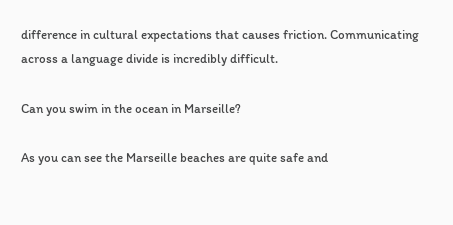difference in cultural expectations that causes friction. Communicating across a language divide is incredibly difficult.

Can you swim in the ocean in Marseille?

As you can see the Marseille beaches are quite safe and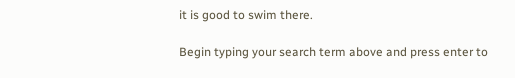it is good to swim there.

Begin typing your search term above and press enter to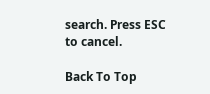search. Press ESC to cancel.

Back To Top